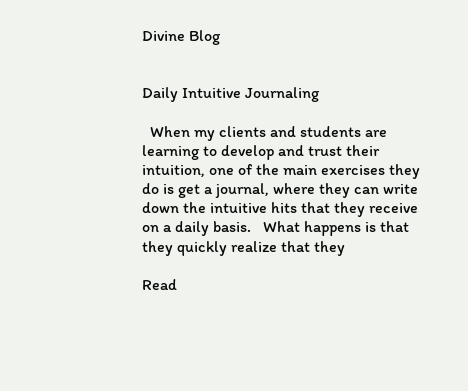Divine Blog


Daily Intuitive Journaling

  When my clients and students are learning to develop and trust their intuition, one of the main exercises they do is get a journal, where they can write down the intuitive hits that they receive on a daily basis.   What happens is that they quickly realize that they

Read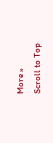More »
Scroll to Top